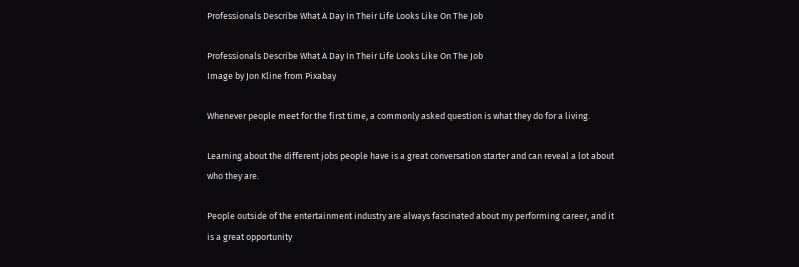Professionals Describe What A Day In Their Life Looks Like On The Job

Professionals Describe What A Day In Their Life Looks Like On The Job
Image by Jon Kline from Pixabay

Whenever people meet for the first time, a commonly asked question is what they do for a living.

Learning about the different jobs people have is a great conversation starter and can reveal a lot about who they are.

People outside of the entertainment industry are always fascinated about my performing career, and it is a great opportunity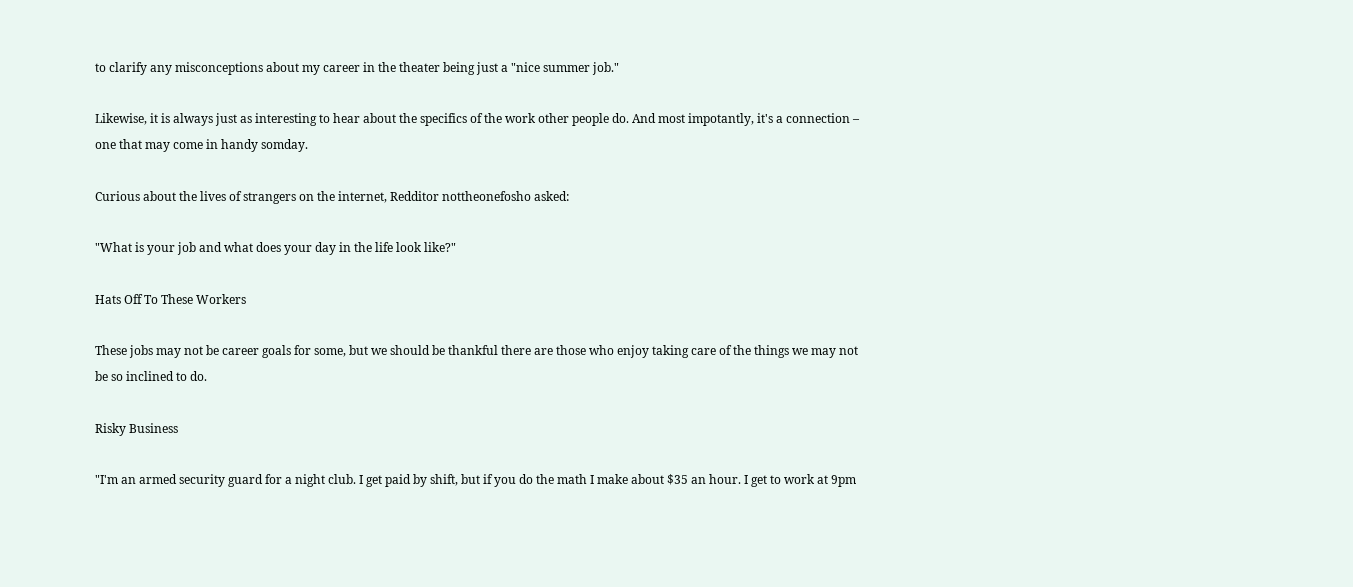to clarify any misconceptions about my career in the theater being just a "nice summer job."

Likewise, it is always just as interesting to hear about the specifics of the work other people do. And most impotantly, it's a connection – one that may come in handy somday.

Curious about the lives of strangers on the internet, Redditor nottheonefosho asked:

"What is your job and what does your day in the life look like?"

Hats Off To These Workers

These jobs may not be career goals for some, but we should be thankful there are those who enjoy taking care of the things we may not be so inclined to do.

Risky Business

"I'm an armed security guard for a night club. I get paid by shift, but if you do the math I make about $35 an hour. I get to work at 9pm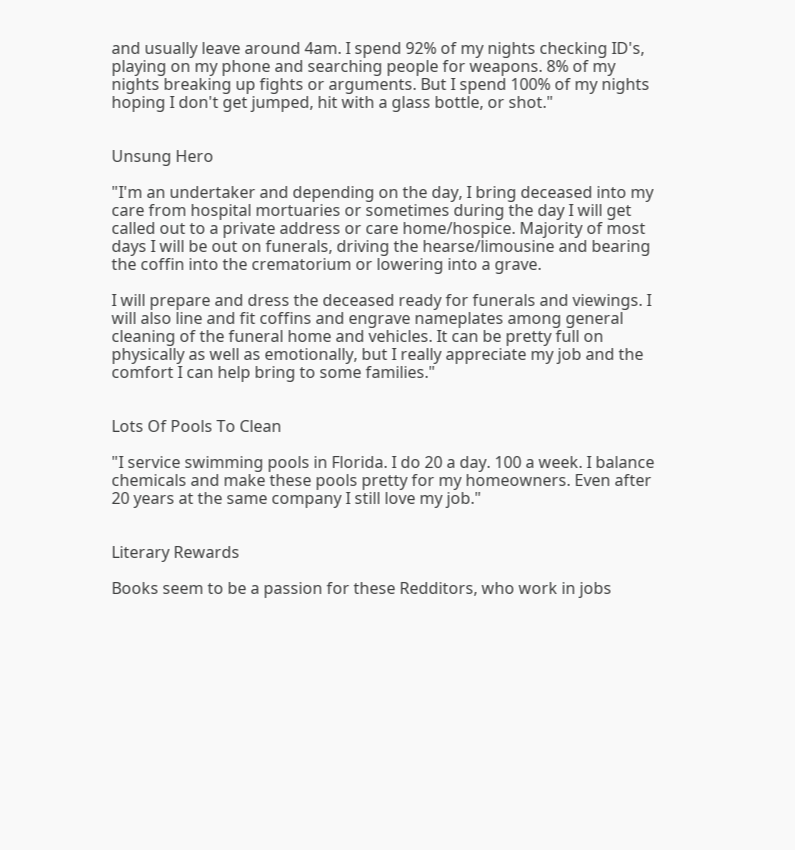and usually leave around 4am. I spend 92% of my nights checking ID's, playing on my phone and searching people for weapons. 8% of my nights breaking up fights or arguments. But I spend 100% of my nights hoping I don't get jumped, hit with a glass bottle, or shot."


Unsung Hero

"I'm an undertaker and depending on the day, I bring deceased into my care from hospital mortuaries or sometimes during the day I will get called out to a private address or care home/hospice. Majority of most days I will be out on funerals, driving the hearse/limousine and bearing the coffin into the crematorium or lowering into a grave.

I will prepare and dress the deceased ready for funerals and viewings. I will also line and fit coffins and engrave nameplates among general cleaning of the funeral home and vehicles. It can be pretty full on physically as well as emotionally, but I really appreciate my job and the comfort I can help bring to some families."


Lots Of Pools To Clean

"I service swimming pools in Florida. I do 20 a day. 100 a week. I balance chemicals and make these pools pretty for my homeowners. Even after 20 years at the same company I still love my job."


Literary Rewards

Books seem to be a passion for these Redditors, who work in jobs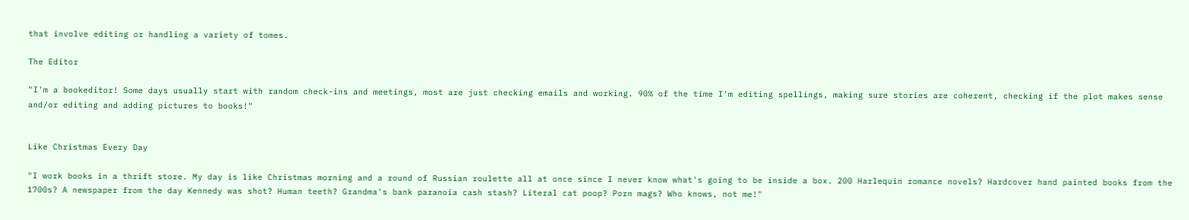that involve editing or handling a variety of tomes.

The Editor

"I'm a bookeditor! Some days usually start with random check-ins and meetings, most are just checking emails and working. 90% of the time I'm editing spellings, making sure stories are coherent, checking if the plot makes sense and/or editing and adding pictures to books!"


Like Christmas Every Day

"I work books in a thrift store. My day is like Christmas morning and a round of Russian roulette all at once since I never know what's going to be inside a box. 200 Harlequin romance novels? Hardcover hand painted books from the 1700s? A newspaper from the day Kennedy was shot? Human teeth? Grandma's bank paranoia cash stash? Literal cat poop? Porn mags? Who knows, not me!"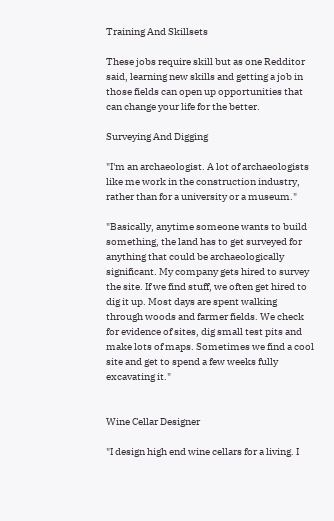Training And Skillsets

These jobs require skill but as one Redditor said, learning new skills and getting a job in those fields can open up opportunities that can change your life for the better.

Surveying And Digging

"I'm an archaeologist. A lot of archaeologists like me work in the construction industry, rather than for a university or a museum."

"Basically, anytime someone wants to build something, the land has to get surveyed for anything that could be archaeologically significant. My company gets hired to survey the site. If we find stuff, we often get hired to dig it up. Most days are spent walking through woods and farmer fields. We check for evidence of sites, dig small test pits and make lots of maps. Sometimes we find a cool site and get to spend a few weeks fully excavating it."


Wine Cellar Designer

"I design high end wine cellars for a living. I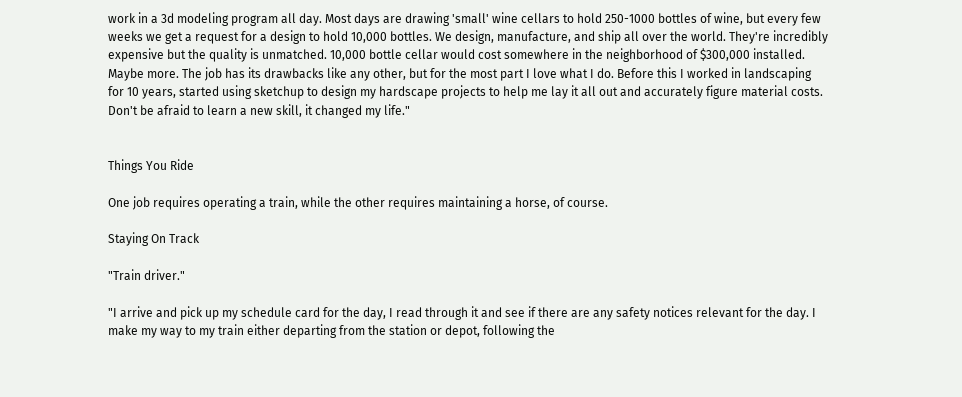work in a 3d modeling program all day. Most days are drawing 'small' wine cellars to hold 250-1000 bottles of wine, but every few weeks we get a request for a design to hold 10,000 bottles. We design, manufacture, and ship all over the world. They're incredibly expensive but the quality is unmatched. 10,000 bottle cellar would cost somewhere in the neighborhood of $300,000 installed. Maybe more. The job has its drawbacks like any other, but for the most part I love what I do. Before this I worked in landscaping for 10 years, started using sketchup to design my hardscape projects to help me lay it all out and accurately figure material costs. Don't be afraid to learn a new skill, it changed my life."


Things You Ride

One job requires operating a train, while the other requires maintaining a horse, of course.

Staying On Track

"Train driver."

"I arrive and pick up my schedule card for the day, I read through it and see if there are any safety notices relevant for the day. I make my way to my train either departing from the station or depot, following the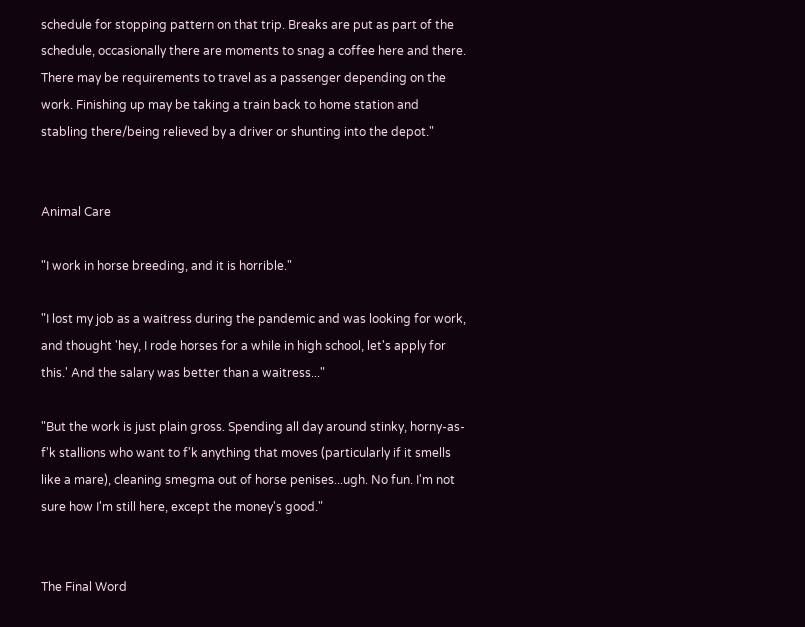schedule for stopping pattern on that trip. Breaks are put as part of the schedule, occasionally there are moments to snag a coffee here and there. There may be requirements to travel as a passenger depending on the work. Finishing up may be taking a train back to home station and stabling there/being relieved by a driver or shunting into the depot."


Animal Care

"I work in horse breeding, and it is horrible."

"I lost my job as a waitress during the pandemic and was looking for work, and thought 'hey, I rode horses for a while in high school, let's apply for this.' And the salary was better than a waitress..."

"But the work is just plain gross. Spending all day around stinky, horny-as-f'k stallions who want to f'k anything that moves (particularly if it smells like a mare), cleaning smegma out of horse penises...ugh. No fun. I'm not sure how I'm still here, except the money's good."


The Final Word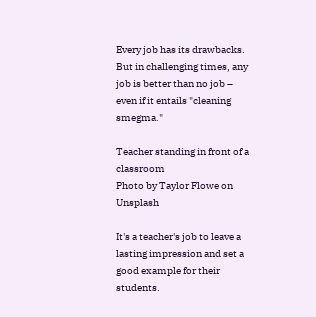Every job has its drawbacks. But in challenging times, any job is better than no job – even if it entails "cleaning smegma."

Teacher standing in front of a classroom
Photo by Taylor Flowe on Unsplash

It's a teacher's job to leave a lasting impression and set a good example for their students.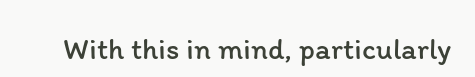With this in mind, particularly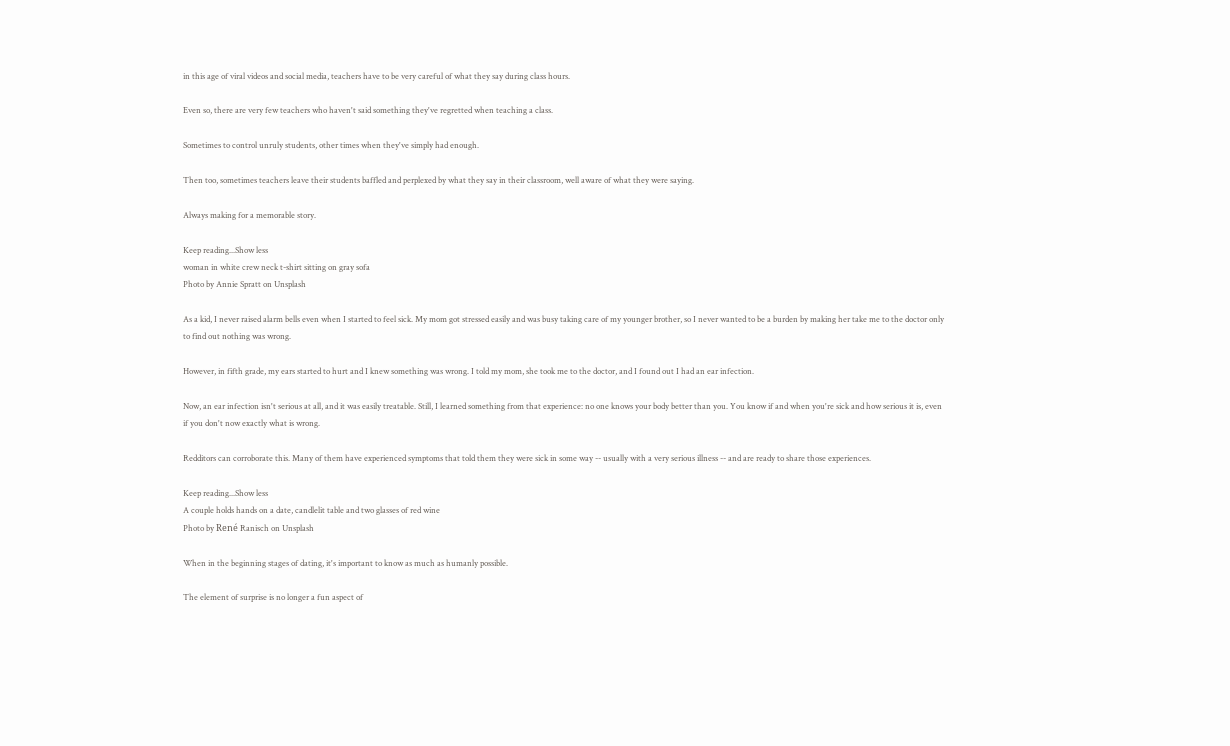in this age of viral videos and social media, teachers have to be very careful of what they say during class hours.

Even so, there are very few teachers who haven't said something they've regretted when teaching a class.

Sometimes to control unruly students, other times when they've simply had enough.

Then too, sometimes teachers leave their students baffled and perplexed by what they say in their classroom, well aware of what they were saying.

Always making for a memorable story.

Keep reading...Show less
woman in white crew neck t-shirt sitting on gray sofa
Photo by Annie Spratt on Unsplash

As a kid, I never raised alarm bells even when I started to feel sick. My mom got stressed easily and was busy taking care of my younger brother, so I never wanted to be a burden by making her take me to the doctor only to find out nothing was wrong.

However, in fifth grade, my ears started to hurt and I knew something was wrong. I told my mom, she took me to the doctor, and I found out I had an ear infection.

Now, an ear infection isn't serious at all, and it was easily treatable. Still, I learned something from that experience: no one knows your body better than you. You know if and when you're sick and how serious it is, even if you don't now exactly what is wrong.

Redditors can corroborate this. Many of them have experienced symptoms that told them they were sick in some way -- usually with a very serious illness -- and are ready to share those experiences.

Keep reading...Show less
A couple holds hands on a date, candlelit table and two glasses of red wine
Photo by René Ranisch on Unsplash

When in the beginning stages of dating, it's important to know as much as humanly possible.

The element of surprise is no longer a fun aspect of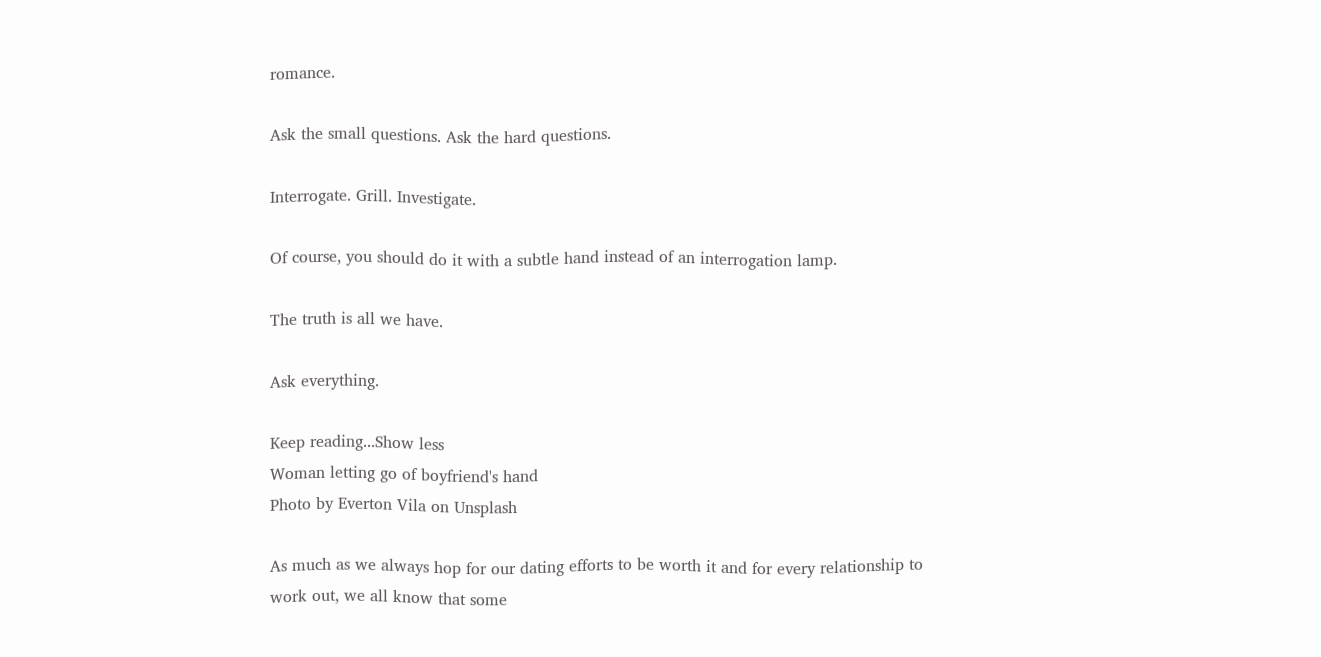romance.

Ask the small questions. Ask the hard questions.

Interrogate. Grill. Investigate.

Of course, you should do it with a subtle hand instead of an interrogation lamp.

The truth is all we have.

Ask everything.

Keep reading...Show less
Woman letting go of boyfriend's hand
Photo by Everton Vila on Unsplash

As much as we always hop for our dating efforts to be worth it and for every relationship to work out, we all know that some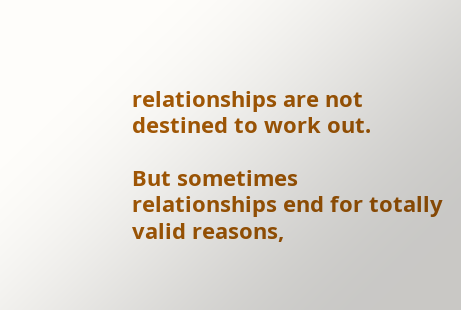relationships are not destined to work out.

But sometimes relationships end for totally valid reasons,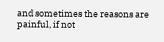and sometimes the reasons are painful, if not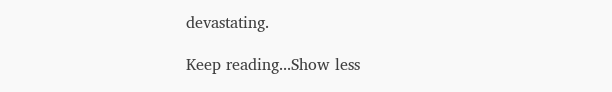devastating.

Keep reading...Show less